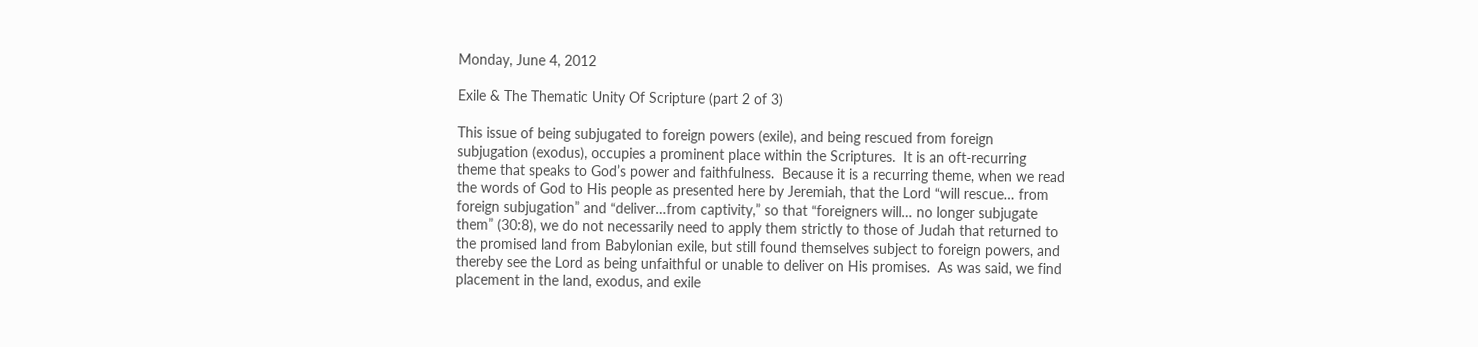Monday, June 4, 2012

Exile & The Thematic Unity Of Scripture (part 2 of 3)

This issue of being subjugated to foreign powers (exile), and being rescued from foreign subjugation (exodus), occupies a prominent place within the Scriptures.  It is an oft-recurring theme that speaks to God’s power and faithfulness.  Because it is a recurring theme, when we read the words of God to His people as presented here by Jeremiah, that the Lord “will rescue… from foreign subjugation” and “deliver…from captivity,” so that “foreigners will… no longer subjugate them” (30:8), we do not necessarily need to apply them strictly to those of Judah that returned to the promised land from Babylonian exile, but still found themselves subject to foreign powers, and thereby see the Lord as being unfaithful or unable to deliver on His promises.  As was said, we find placement in the land, exodus, and exile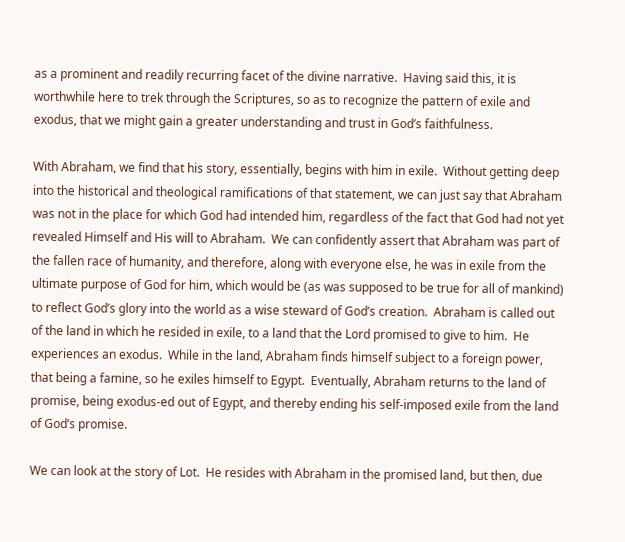as a prominent and readily recurring facet of the divine narrative.  Having said this, it is worthwhile here to trek through the Scriptures, so as to recognize the pattern of exile and exodus, that we might gain a greater understanding and trust in God’s faithfulness.

With Abraham, we find that his story, essentially, begins with him in exile.  Without getting deep into the historical and theological ramifications of that statement, we can just say that Abraham was not in the place for which God had intended him, regardless of the fact that God had not yet revealed Himself and His will to Abraham.  We can confidently assert that Abraham was part of the fallen race of humanity, and therefore, along with everyone else, he was in exile from the ultimate purpose of God for him, which would be (as was supposed to be true for all of mankind) to reflect God’s glory into the world as a wise steward of God’s creation.  Abraham is called out of the land in which he resided in exile, to a land that the Lord promised to give to him.  He experiences an exodus.  While in the land, Abraham finds himself subject to a foreign power, that being a famine, so he exiles himself to Egypt.  Eventually, Abraham returns to the land of promise, being exodus-ed out of Egypt, and thereby ending his self-imposed exile from the land of God’s promise.

We can look at the story of Lot.  He resides with Abraham in the promised land, but then, due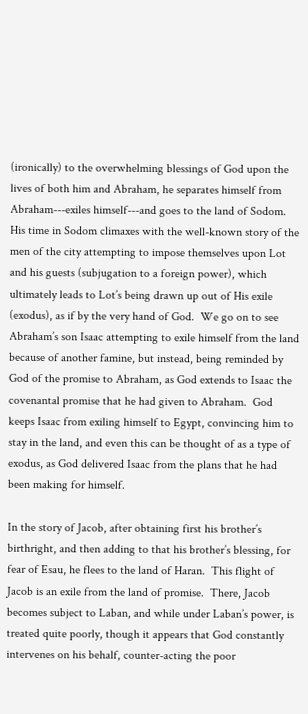(ironically) to the overwhelming blessings of God upon the lives of both him and Abraham, he separates himself from Abraham---exiles himself---and goes to the land of Sodom.  His time in Sodom climaxes with the well-known story of the men of the city attempting to impose themselves upon Lot and his guests (subjugation to a foreign power), which ultimately leads to Lot’s being drawn up out of His exile (exodus), as if by the very hand of God.  We go on to see Abraham’s son Isaac attempting to exile himself from the land because of another famine, but instead, being reminded by God of the promise to Abraham, as God extends to Isaac the covenantal promise that he had given to Abraham.  God keeps Isaac from exiling himself to Egypt, convincing him to stay in the land, and even this can be thought of as a type of exodus, as God delivered Isaac from the plans that he had been making for himself.

In the story of Jacob, after obtaining first his brother’s birthright, and then adding to that his brother’s blessing, for fear of Esau, he flees to the land of Haran.  This flight of Jacob is an exile from the land of promise.  There, Jacob becomes subject to Laban, and while under Laban’s power, is treated quite poorly, though it appears that God constantly intervenes on his behalf, counter-acting the poor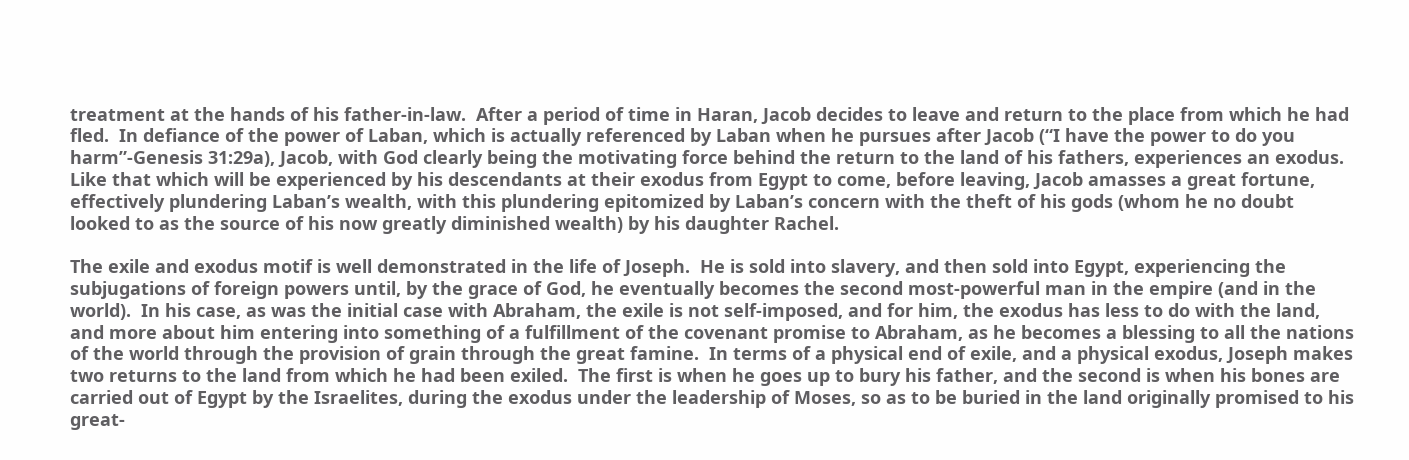treatment at the hands of his father-in-law.  After a period of time in Haran, Jacob decides to leave and return to the place from which he had fled.  In defiance of the power of Laban, which is actually referenced by Laban when he pursues after Jacob (“I have the power to do you harm”-Genesis 31:29a), Jacob, with God clearly being the motivating force behind the return to the land of his fathers, experiences an exodus.  Like that which will be experienced by his descendants at their exodus from Egypt to come, before leaving, Jacob amasses a great fortune, effectively plundering Laban’s wealth, with this plundering epitomized by Laban’s concern with the theft of his gods (whom he no doubt looked to as the source of his now greatly diminished wealth) by his daughter Rachel.

The exile and exodus motif is well demonstrated in the life of Joseph.  He is sold into slavery, and then sold into Egypt, experiencing the subjugations of foreign powers until, by the grace of God, he eventually becomes the second most-powerful man in the empire (and in the world).  In his case, as was the initial case with Abraham, the exile is not self-imposed, and for him, the exodus has less to do with the land, and more about him entering into something of a fulfillment of the covenant promise to Abraham, as he becomes a blessing to all the nations of the world through the provision of grain through the great famine.  In terms of a physical end of exile, and a physical exodus, Joseph makes two returns to the land from which he had been exiled.  The first is when he goes up to bury his father, and the second is when his bones are carried out of Egypt by the Israelites, during the exodus under the leadership of Moses, so as to be buried in the land originally promised to his great-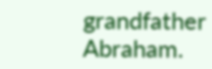grandfather Abraham.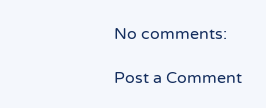No comments:

Post a Comment